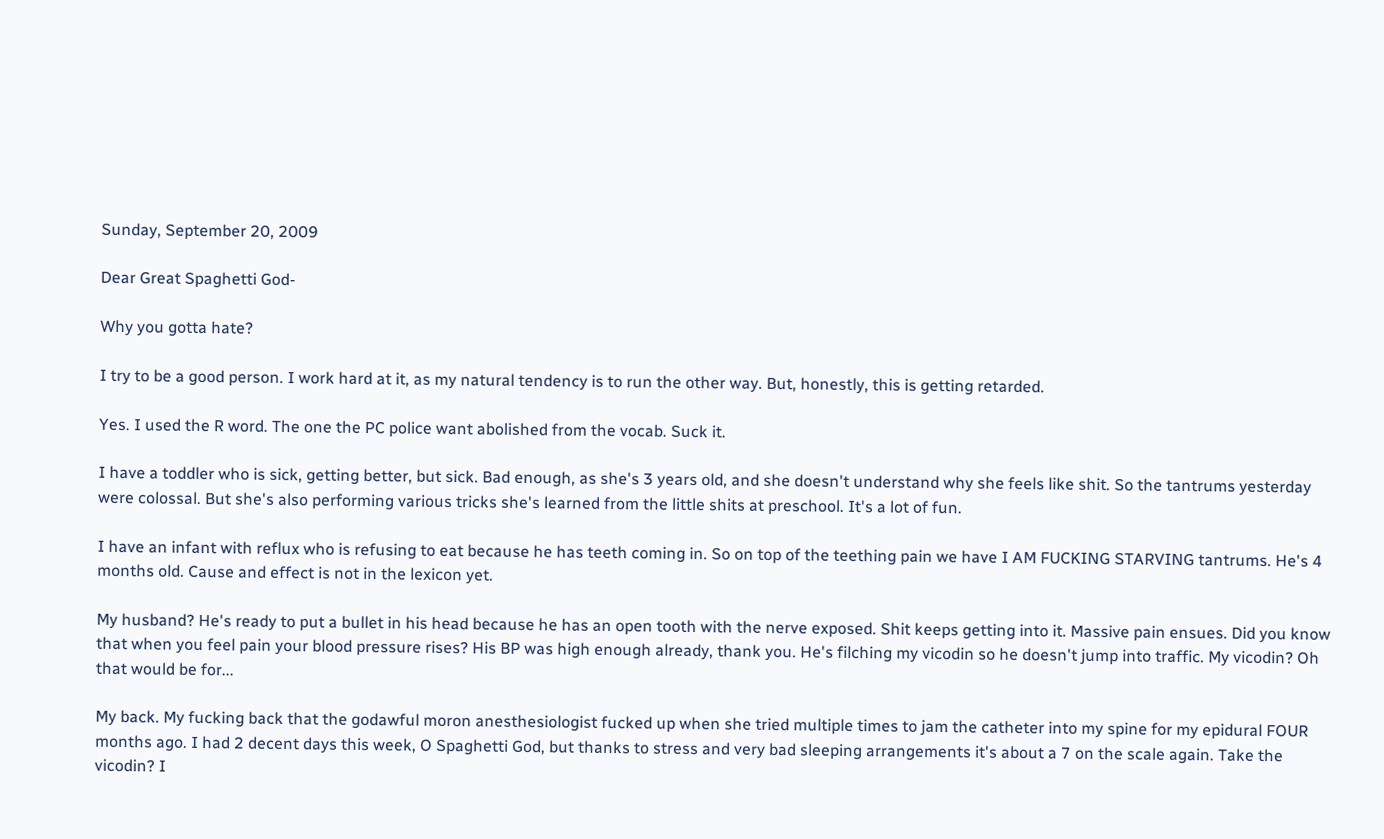Sunday, September 20, 2009

Dear Great Spaghetti God-

Why you gotta hate?

I try to be a good person. I work hard at it, as my natural tendency is to run the other way. But, honestly, this is getting retarded.

Yes. I used the R word. The one the PC police want abolished from the vocab. Suck it.

I have a toddler who is sick, getting better, but sick. Bad enough, as she's 3 years old, and she doesn't understand why she feels like shit. So the tantrums yesterday were colossal. But she's also performing various tricks she's learned from the little shits at preschool. It's a lot of fun.

I have an infant with reflux who is refusing to eat because he has teeth coming in. So on top of the teething pain we have I AM FUCKING STARVING tantrums. He's 4 months old. Cause and effect is not in the lexicon yet.

My husband? He's ready to put a bullet in his head because he has an open tooth with the nerve exposed. Shit keeps getting into it. Massive pain ensues. Did you know that when you feel pain your blood pressure rises? His BP was high enough already, thank you. He's filching my vicodin so he doesn't jump into traffic. My vicodin? Oh that would be for...

My back. My fucking back that the godawful moron anesthesiologist fucked up when she tried multiple times to jam the catheter into my spine for my epidural FOUR months ago. I had 2 decent days this week, O Spaghetti God, but thanks to stress and very bad sleeping arrangements it's about a 7 on the scale again. Take the vicodin? I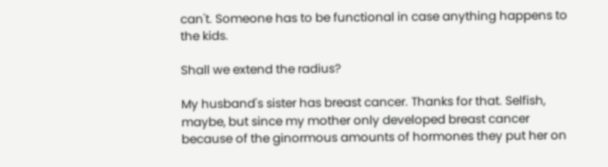can't. Someone has to be functional in case anything happens to the kids.

Shall we extend the radius?

My husband's sister has breast cancer. Thanks for that. Selfish, maybe, but since my mother only developed breast cancer because of the ginormous amounts of hormones they put her on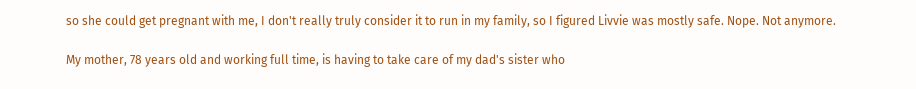so she could get pregnant with me, I don't really truly consider it to run in my family, so I figured Livvie was mostly safe. Nope. Not anymore.

My mother, 78 years old and working full time, is having to take care of my dad's sister who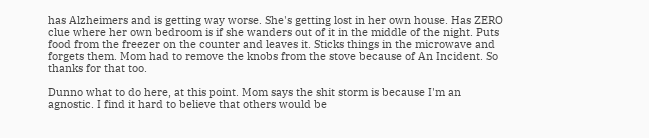has Alzheimers and is getting way worse. She's getting lost in her own house. Has ZERO clue where her own bedroom is if she wanders out of it in the middle of the night. Puts food from the freezer on the counter and leaves it. Sticks things in the microwave and forgets them. Mom had to remove the knobs from the stove because of An Incident. So thanks for that too.

Dunno what to do here, at this point. Mom says the shit storm is because I'm an agnostic. I find it hard to believe that others would be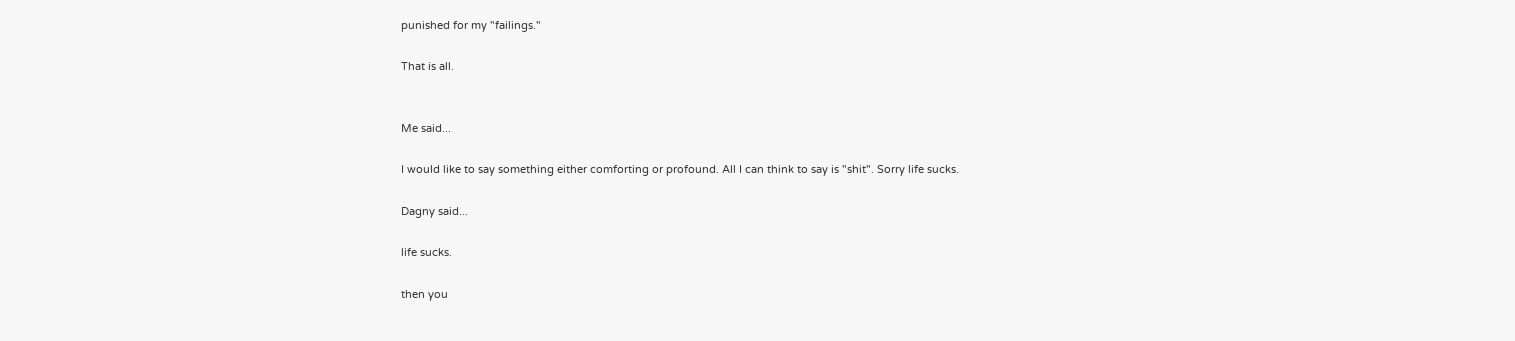punished for my "failings."

That is all.


Me said...

I would like to say something either comforting or profound. All I can think to say is "shit". Sorry life sucks.

Dagny said...

life sucks.

then you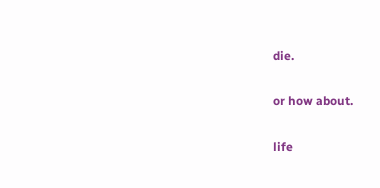die.

or how about.

life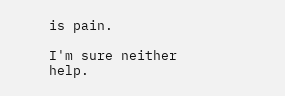is pain.

I'm sure neither help.